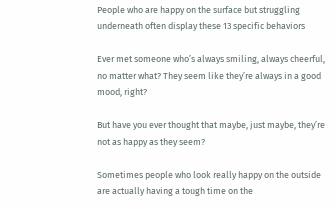People who are happy on the surface but struggling underneath often display these 13 specific behaviors

Ever met someone who’s always smiling, always cheerful, no matter what? They seem like they’re always in a good mood, right?

But have you ever thought that maybe, just maybe, they’re not as happy as they seem?

Sometimes people who look really happy on the outside are actually having a tough time on the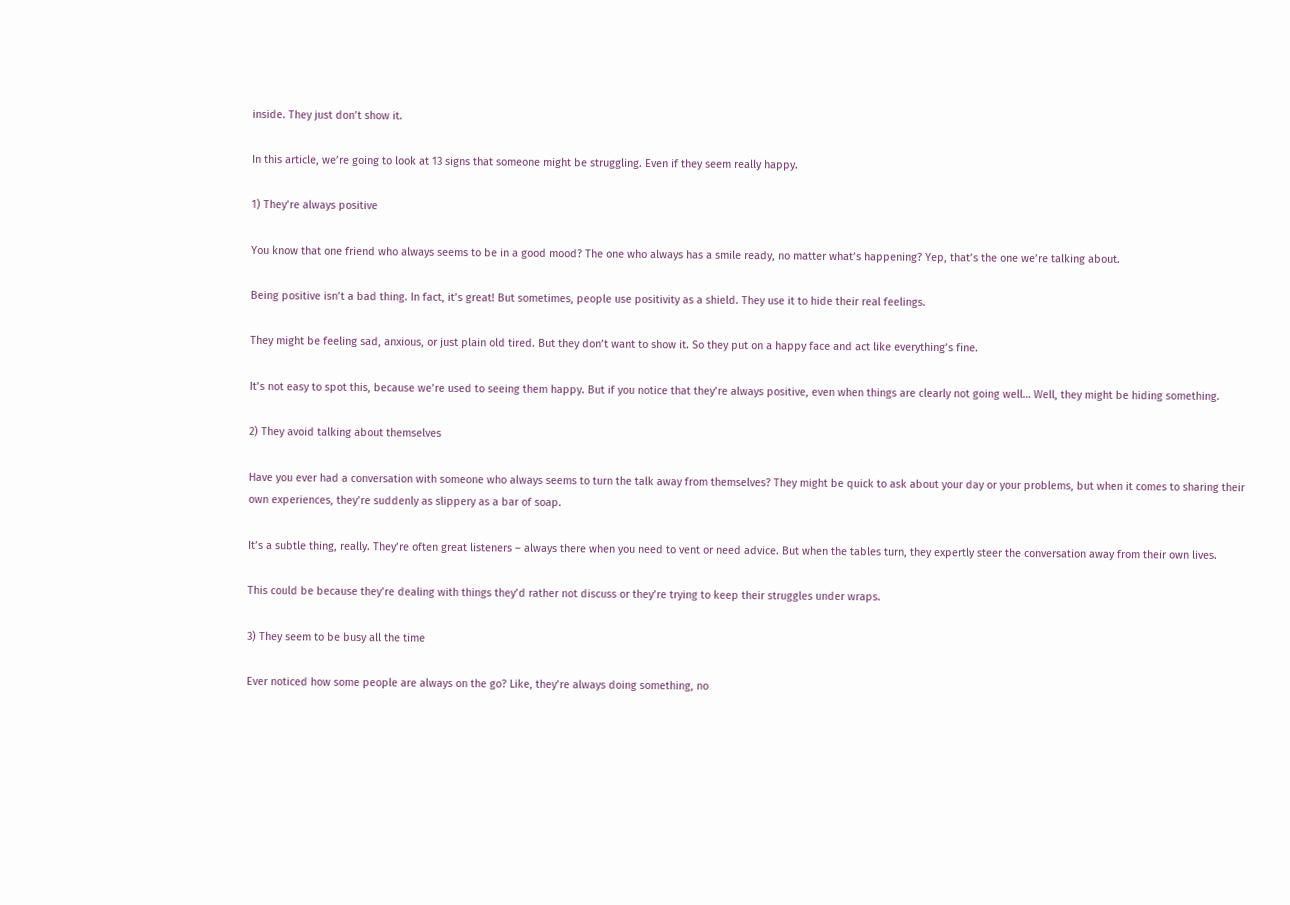inside. They just don’t show it.

In this article, we’re going to look at 13 signs that someone might be struggling. Even if they seem really happy.

1) They’re always positive

You know that one friend who always seems to be in a good mood? The one who always has a smile ready, no matter what’s happening? Yep, that’s the one we’re talking about.

Being positive isn’t a bad thing. In fact, it’s great! But sometimes, people use positivity as a shield. They use it to hide their real feelings.

They might be feeling sad, anxious, or just plain old tired. But they don’t want to show it. So they put on a happy face and act like everything’s fine.

It’s not easy to spot this, because we’re used to seeing them happy. But if you notice that they’re always positive, even when things are clearly not going well… Well, they might be hiding something.

2) They avoid talking about themselves

Have you ever had a conversation with someone who always seems to turn the talk away from themselves? They might be quick to ask about your day or your problems, but when it comes to sharing their own experiences, they’re suddenly as slippery as a bar of soap.

It’s a subtle thing, really. They’re often great listeners – always there when you need to vent or need advice. But when the tables turn, they expertly steer the conversation away from their own lives.

This could be because they’re dealing with things they’d rather not discuss or they’re trying to keep their struggles under wraps.

3) They seem to be busy all the time

Ever noticed how some people are always on the go? Like, they’re always doing something, no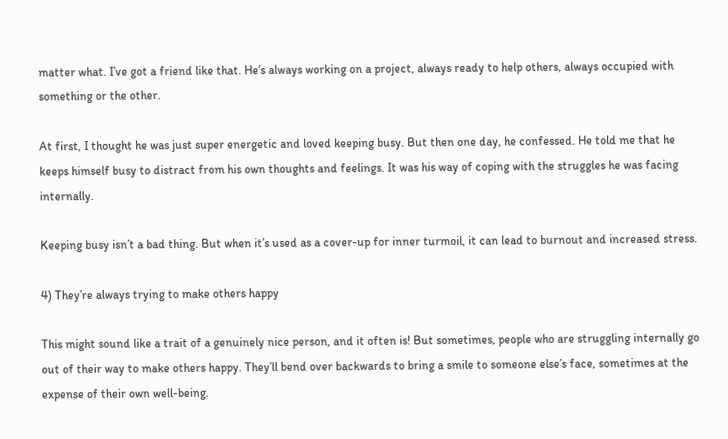matter what. I’ve got a friend like that. He’s always working on a project, always ready to help others, always occupied with something or the other.

At first, I thought he was just super energetic and loved keeping busy. But then one day, he confessed. He told me that he keeps himself busy to distract from his own thoughts and feelings. It was his way of coping with the struggles he was facing internally.

Keeping busy isn’t a bad thing. But when it’s used as a cover-up for inner turmoil, it can lead to burnout and increased stress.

4) They’re always trying to make others happy

This might sound like a trait of a genuinely nice person, and it often is! But sometimes, people who are struggling internally go out of their way to make others happy. They’ll bend over backwards to bring a smile to someone else’s face, sometimes at the expense of their own well-being.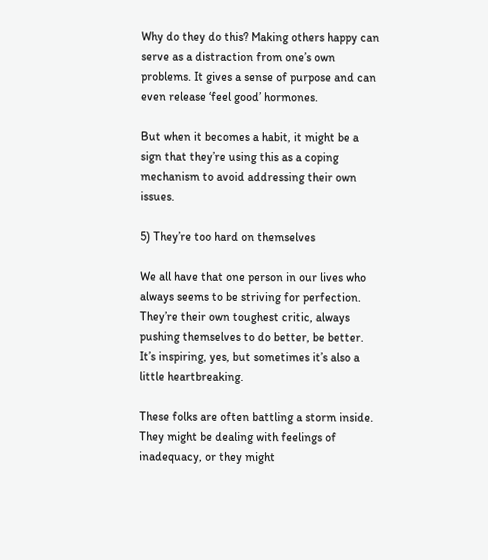Why do they do this? Making others happy can serve as a distraction from one’s own problems. It gives a sense of purpose and can even release ‘feel good’ hormones.

But when it becomes a habit, it might be a sign that they’re using this as a coping mechanism to avoid addressing their own issues.

5) They’re too hard on themselves

We all have that one person in our lives who always seems to be striving for perfection. They’re their own toughest critic, always pushing themselves to do better, be better. It’s inspiring, yes, but sometimes it’s also a little heartbreaking.

These folks are often battling a storm inside. They might be dealing with feelings of inadequacy, or they might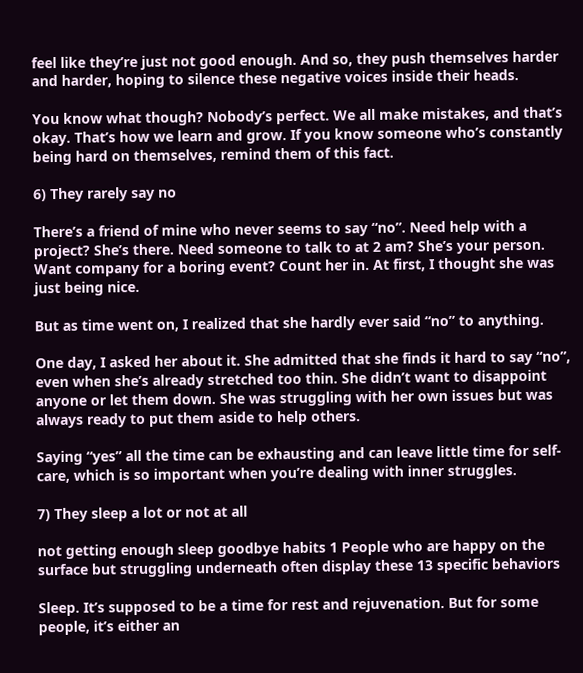feel like they’re just not good enough. And so, they push themselves harder and harder, hoping to silence these negative voices inside their heads.

You know what though? Nobody’s perfect. We all make mistakes, and that’s okay. That’s how we learn and grow. If you know someone who’s constantly being hard on themselves, remind them of this fact.

6) They rarely say no

There’s a friend of mine who never seems to say “no”. Need help with a project? She’s there. Need someone to talk to at 2 am? She’s your person. Want company for a boring event? Count her in. At first, I thought she was just being nice.

But as time went on, I realized that she hardly ever said “no” to anything.

One day, I asked her about it. She admitted that she finds it hard to say “no”, even when she’s already stretched too thin. She didn’t want to disappoint anyone or let them down. She was struggling with her own issues but was always ready to put them aside to help others.

Saying “yes” all the time can be exhausting and can leave little time for self-care, which is so important when you’re dealing with inner struggles.

7) They sleep a lot or not at all

not getting enough sleep goodbye habits 1 People who are happy on the surface but struggling underneath often display these 13 specific behaviors

Sleep. It’s supposed to be a time for rest and rejuvenation. But for some people, it’s either an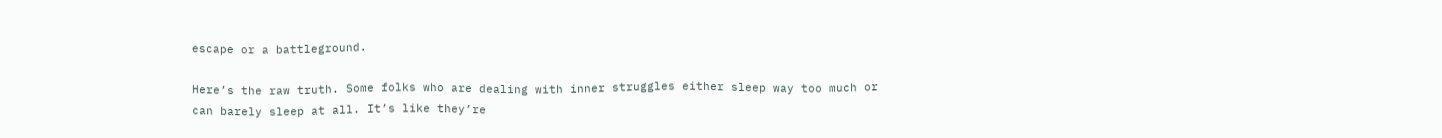escape or a battleground.

Here’s the raw truth. Some folks who are dealing with inner struggles either sleep way too much or can barely sleep at all. It’s like they’re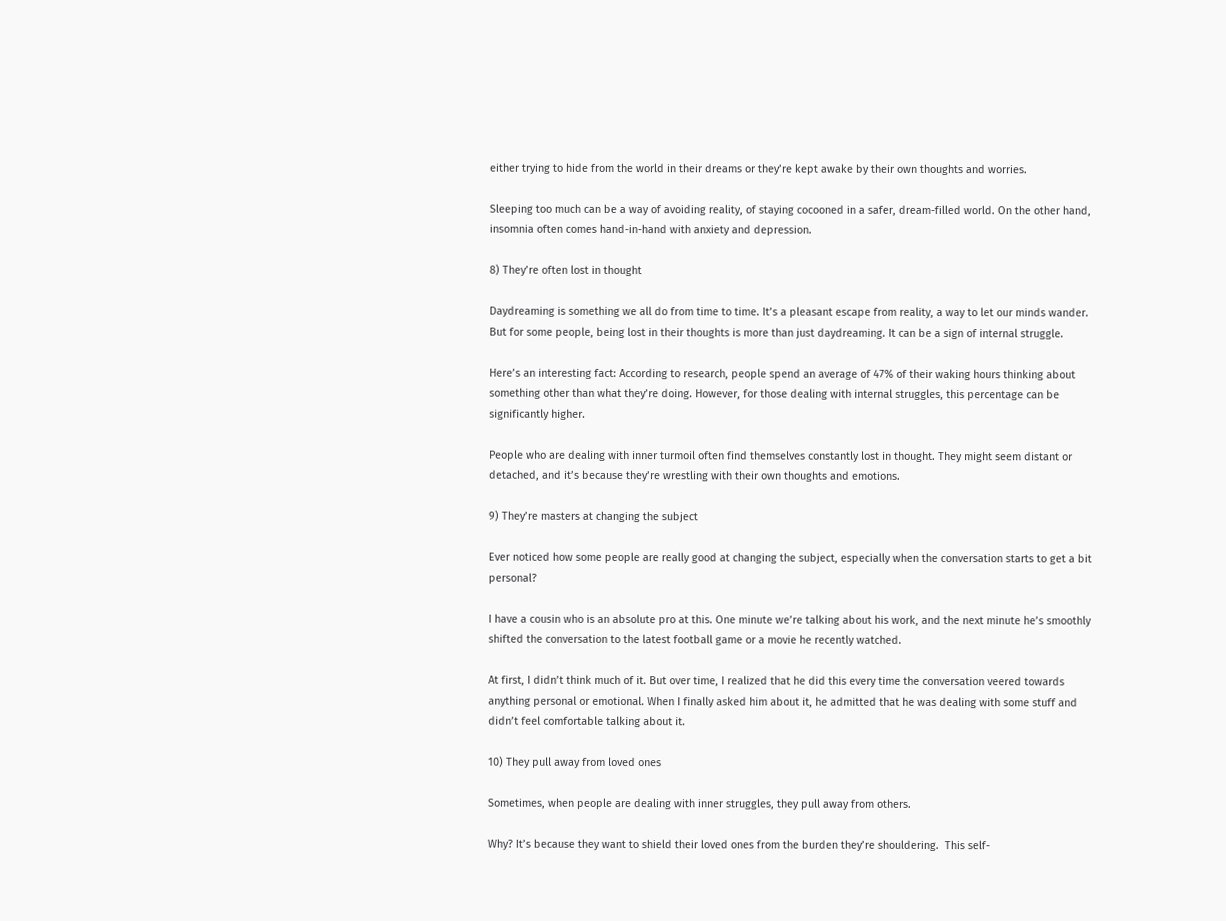either trying to hide from the world in their dreams or they’re kept awake by their own thoughts and worries.

Sleeping too much can be a way of avoiding reality, of staying cocooned in a safer, dream-filled world. On the other hand, insomnia often comes hand-in-hand with anxiety and depression.

8) They’re often lost in thought

Daydreaming is something we all do from time to time. It’s a pleasant escape from reality, a way to let our minds wander. But for some people, being lost in their thoughts is more than just daydreaming. It can be a sign of internal struggle.

Here’s an interesting fact: According to research, people spend an average of 47% of their waking hours thinking about something other than what they’re doing. However, for those dealing with internal struggles, this percentage can be significantly higher.

People who are dealing with inner turmoil often find themselves constantly lost in thought. They might seem distant or detached, and it’s because they’re wrestling with their own thoughts and emotions.

9) They’re masters at changing the subject

Ever noticed how some people are really good at changing the subject, especially when the conversation starts to get a bit personal?

I have a cousin who is an absolute pro at this. One minute we’re talking about his work, and the next minute he’s smoothly shifted the conversation to the latest football game or a movie he recently watched.

At first, I didn’t think much of it. But over time, I realized that he did this every time the conversation veered towards anything personal or emotional. When I finally asked him about it, he admitted that he was dealing with some stuff and didn’t feel comfortable talking about it.

10) They pull away from loved ones

Sometimes, when people are dealing with inner struggles, they pull away from others.

Why? It’s because they want to shield their loved ones from the burden they’re shouldering.  This self-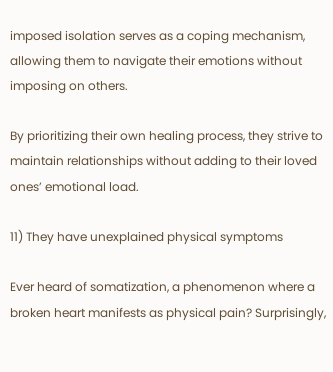imposed isolation serves as a coping mechanism, allowing them to navigate their emotions without imposing on others.

By prioritizing their own healing process, they strive to maintain relationships without adding to their loved ones’ emotional load.

11) They have unexplained physical symptoms

Ever heard of somatization, a phenomenon where a broken heart manifests as physical pain? Surprisingly,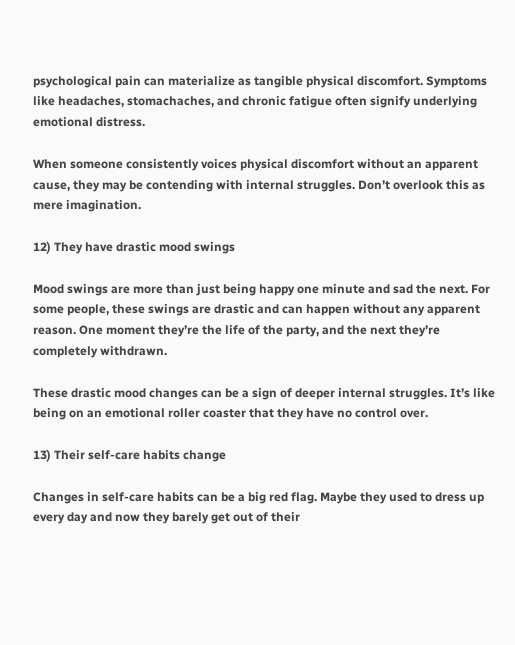psychological pain can materialize as tangible physical discomfort. Symptoms like headaches, stomachaches, and chronic fatigue often signify underlying emotional distress.

When someone consistently voices physical discomfort without an apparent cause, they may be contending with internal struggles. Don’t overlook this as mere imagination.

12) They have drastic mood swings

Mood swings are more than just being happy one minute and sad the next. For some people, these swings are drastic and can happen without any apparent reason. One moment they’re the life of the party, and the next they’re completely withdrawn.

These drastic mood changes can be a sign of deeper internal struggles. It’s like being on an emotional roller coaster that they have no control over.

13) Their self-care habits change

Changes in self-care habits can be a big red flag. Maybe they used to dress up every day and now they barely get out of their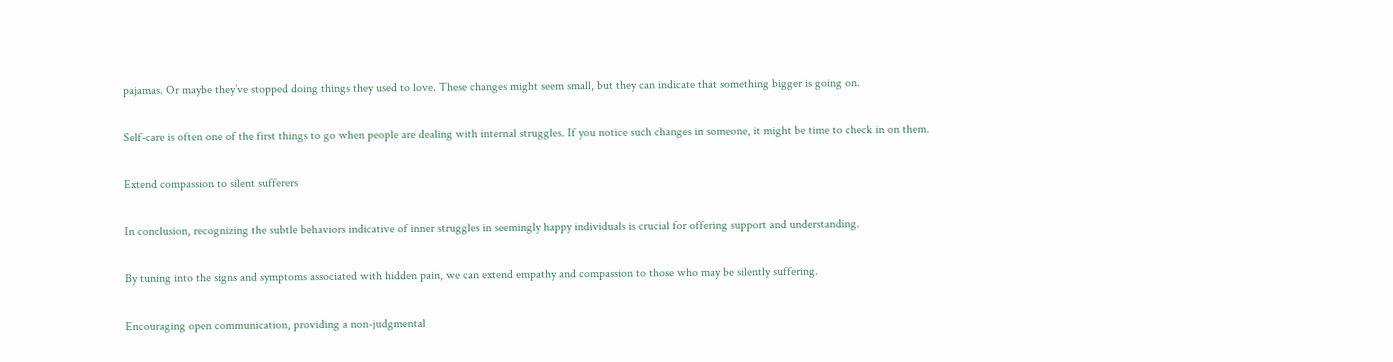pajamas. Or maybe they’ve stopped doing things they used to love. These changes might seem small, but they can indicate that something bigger is going on.

Self-care is often one of the first things to go when people are dealing with internal struggles. If you notice such changes in someone, it might be time to check in on them.

Extend compassion to silent sufferers

In conclusion, recognizing the subtle behaviors indicative of inner struggles in seemingly happy individuals is crucial for offering support and understanding.

By tuning into the signs and symptoms associated with hidden pain, we can extend empathy and compassion to those who may be silently suffering.

Encouraging open communication, providing a non-judgmental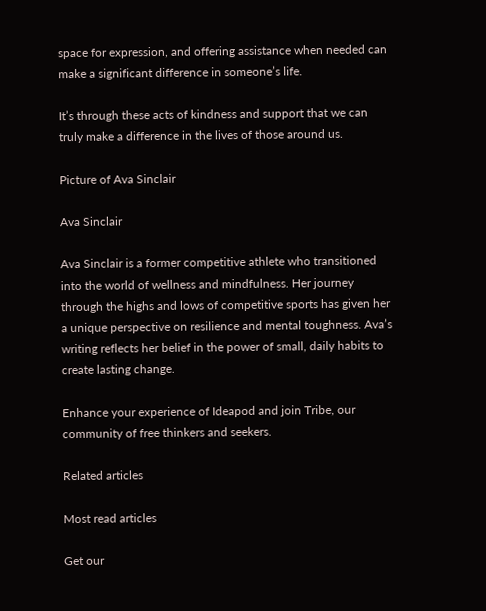space for expression, and offering assistance when needed can make a significant difference in someone’s life.

It’s through these acts of kindness and support that we can truly make a difference in the lives of those around us.

Picture of Ava Sinclair

Ava Sinclair

Ava Sinclair is a former competitive athlete who transitioned into the world of wellness and mindfulness. Her journey through the highs and lows of competitive sports has given her a unique perspective on resilience and mental toughness. Ava’s writing reflects her belief in the power of small, daily habits to create lasting change.

Enhance your experience of Ideapod and join Tribe, our community of free thinkers and seekers.

Related articles

Most read articles

Get our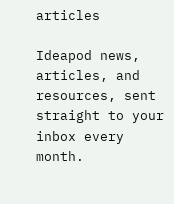articles

Ideapod news, articles, and resources, sent straight to your inbox every month.